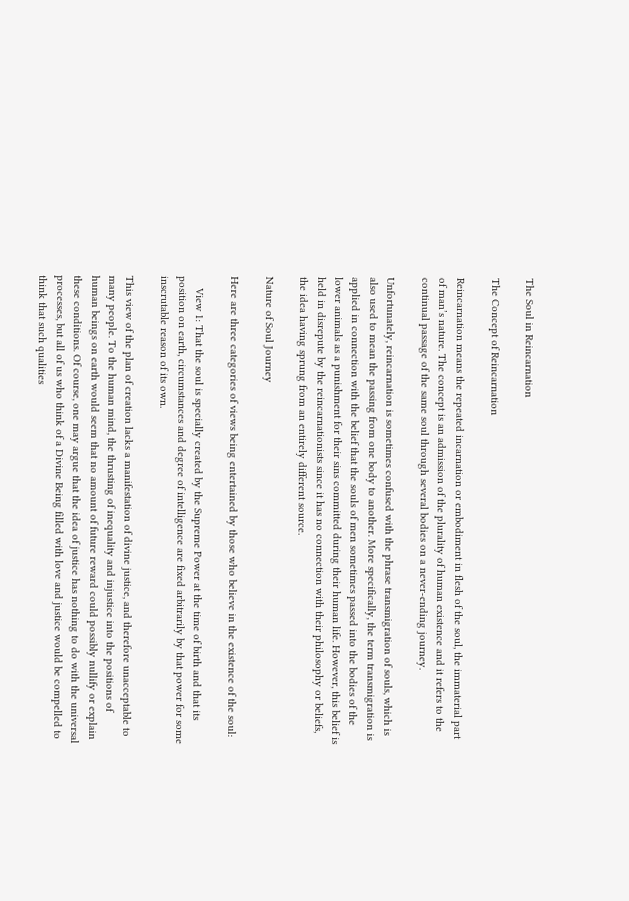The Soul in Reincarnation

The Concept of Reincarnation

Reincarnation means the repeated incarnation or embodiment in flesh of the soul, the immaterial part of man’s nature. The concept is an admission of the plurality of human existence and it refers to the continual passage of the same soul through several bodies on a never-ending journey.

Unfortunately, reincarnation is sometimes confused with the phrase transmigration of souls, which is also used to mean the passing from one body to another. More specifically, the term transmigration is applied in connection with the belief that the souls of men sometimes passed into the bodies of the lower animals as a punishment for their sins committed during their human life. However, this belief is held in disrepute by the reincarnationists since it has no connection with their philosophy or beliefs, the idea having sprung from an entirely different source.

Nature of Soul Journey

Here are three categories of views being entertained by those who believe in the existence of the soul:

    View 1: That the soul is specially created by the Supreme Power at the time of birth and that its position on earth, circumstances and degree of intelligence are fixed arbitrarily by that power for some inscrutable reason of its own.

This view of the plan of creation lacks a manifestation of divine justice, and therefore unacceptable to many people. To the human mind, the thrusting of inequality and injustice into the positions of human beings on earth would seem that no amount of future reward could possibly nullify or explain these conditions. Of course, one may argue that the idea of justice has nothing to do with the universal processes, but all of us who think of a Divine Being filled with love and justice would be compelled to think that such qualities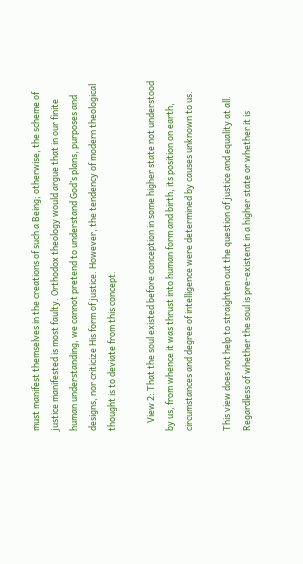must manifest themselves in the creations of such a Being; otherwise, the scheme of justice manifested is most faulty. Orthodox theology would argue that in our finite human understanding, we cannot pretend to understand God’s plans, purposes and designs, nor criticize His form of justice. However, the tendency of modern theological thought is to deviate from this concept.

    View 2: That the soul existed before conception in some higher state not understood by us, from whence it was thrust into human form and birth, its position on earth, circumstances and degree of intelligence were determined by causes unknown to us.

This view does not help to straighten out the question of justice and equality at all. Regardless of whether the soul is pre-existent in a higher state or whether it is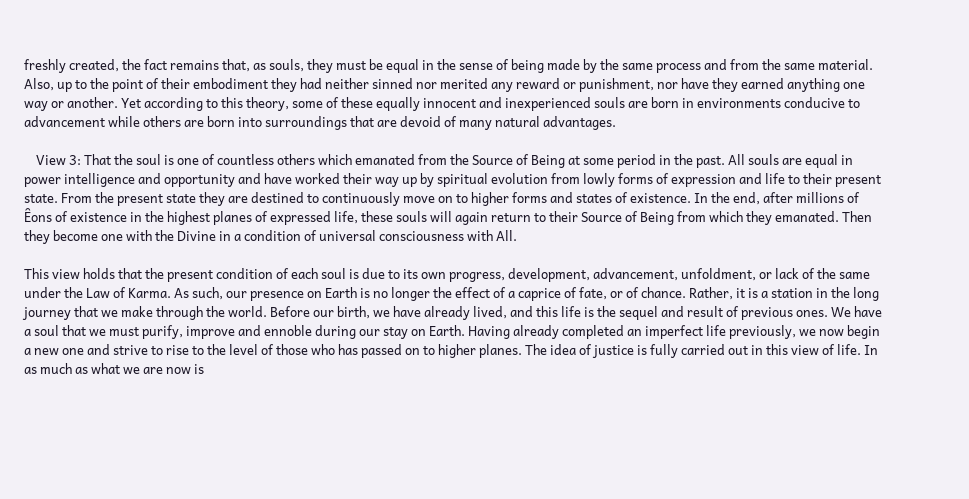freshly created, the fact remains that, as souls, they must be equal in the sense of being made by the same process and from the same material. Also, up to the point of their embodiment they had neither sinned nor merited any reward or punishment, nor have they earned anything one way or another. Yet according to this theory, some of these equally innocent and inexperienced souls are born in environments conducive to advancement while others are born into surroundings that are devoid of many natural advantages.

    View 3: That the soul is one of countless others which emanated from the Source of Being at some period in the past. All souls are equal in power intelligence and opportunity and have worked their way up by spiritual evolution from lowly forms of expression and life to their present state. From the present state they are destined to continuously move on to higher forms and states of existence. In the end, after millions of Ȇons of existence in the highest planes of expressed life, these souls will again return to their Source of Being from which they emanated. Then they become one with the Divine in a condition of universal consciousness with All.

This view holds that the present condition of each soul is due to its own progress, development, advancement, unfoldment, or lack of the same under the Law of Karma. As such, our presence on Earth is no longer the effect of a caprice of fate, or of chance. Rather, it is a station in the long journey that we make through the world. Before our birth, we have already lived, and this life is the sequel and result of previous ones. We have a soul that we must purify, improve and ennoble during our stay on Earth. Having already completed an imperfect life previously, we now begin a new one and strive to rise to the level of those who has passed on to higher planes. The idea of justice is fully carried out in this view of life. In as much as what we are now is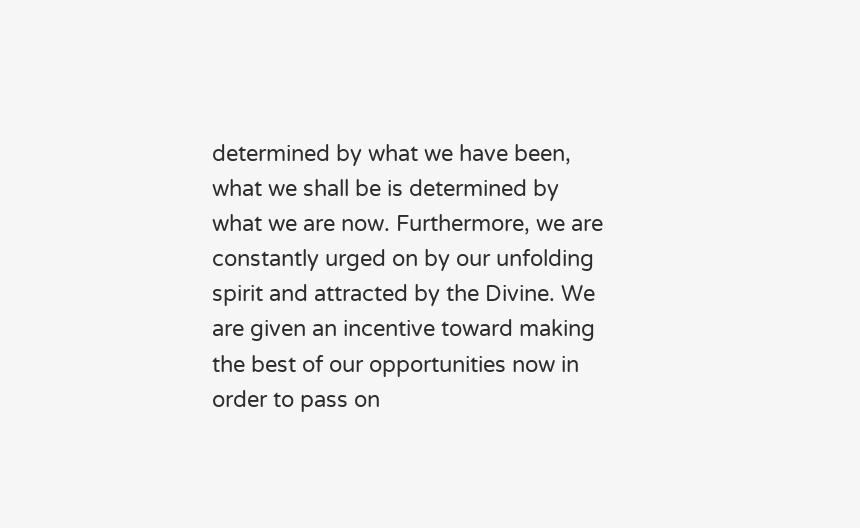determined by what we have been, what we shall be is determined by what we are now. Furthermore, we are constantly urged on by our unfolding spirit and attracted by the Divine. We are given an incentive toward making the best of our opportunities now in order to pass on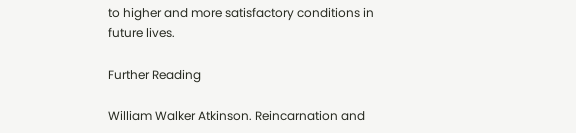to higher and more satisfactory conditions in future lives.

Further Reading

William Walker Atkinson. Reincarnation and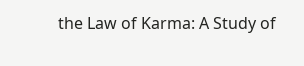the Law of Karma: A Study of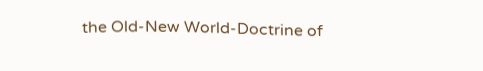the Old-New World-Doctrine of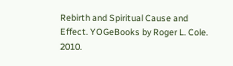Rebirth and Spiritual Cause and Effect. YOGeBooks by Roger L. Cole. 2010.